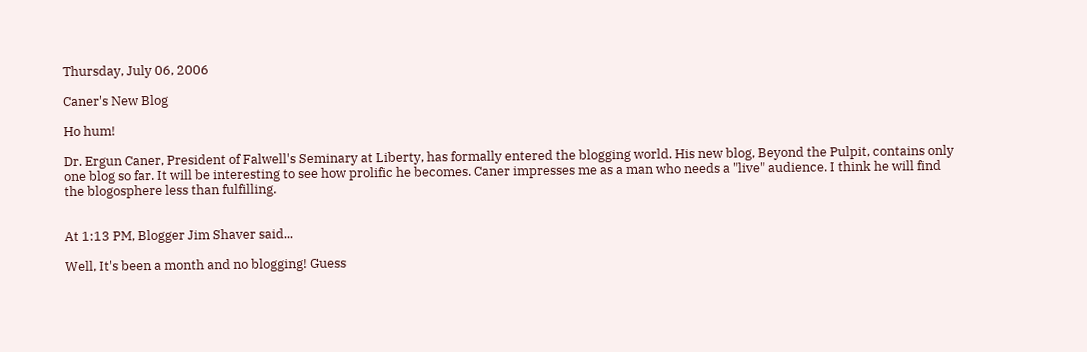Thursday, July 06, 2006

Caner's New Blog

Ho hum!

Dr. Ergun Caner, President of Falwell's Seminary at Liberty, has formally entered the blogging world. His new blog, Beyond the Pulpit, contains only one blog so far. It will be interesting to see how prolific he becomes. Caner impresses me as a man who needs a "live" audience. I think he will find the blogosphere less than fulfilling.


At 1:13 PM, Blogger Jim Shaver said...

Well, It's been a month and no blogging! Guess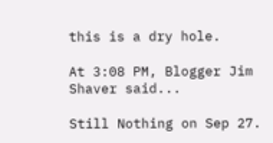this is a dry hole.

At 3:08 PM, Blogger Jim Shaver said...

Still Nothing on Sep 27.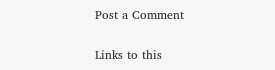Post a Comment

Links to this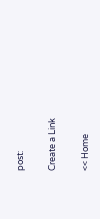post:

Create a Link

<< Home